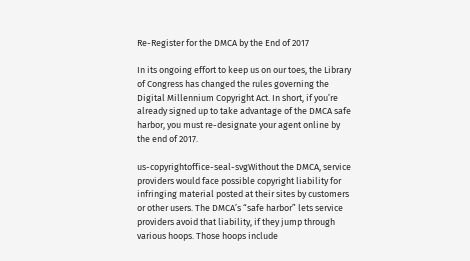Re-Register for the DMCA by the End of 2017

In its ongoing effort to keep us on our toes, the Library of Congress has changed the rules governing the Digital Millennium Copyright Act. In short, if you’re already signed up to take advantage of the DMCA safe harbor, you must re-designate your agent online by the end of 2017.

us-copyrightoffice-seal-svgWithout the DMCA, service providers would face possible copyright liability for infringing material posted at their sites by customers or other users. The DMCA’s “safe harbor” lets service providers avoid that liability, if they jump through various hoops. Those hoops include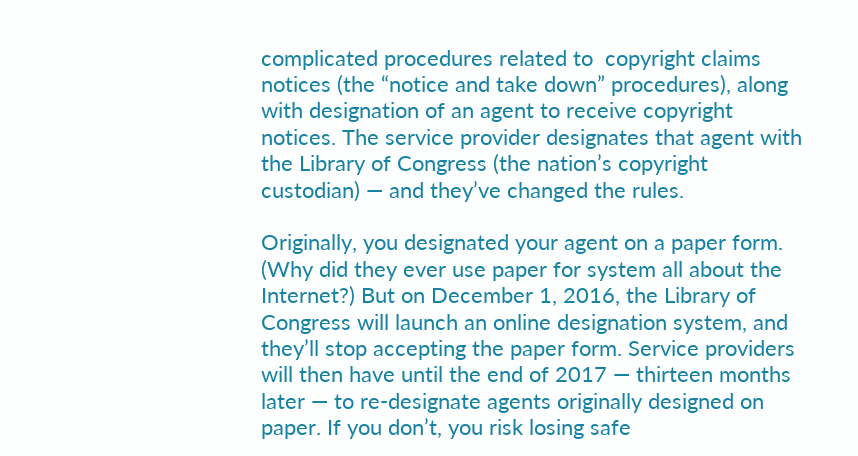complicated procedures related to  copyright claims notices (the “notice and take down” procedures), along with designation of an agent to receive copyright notices. The service provider designates that agent with the Library of Congress (the nation’s copyright custodian) — and they’ve changed the rules.

Originally, you designated your agent on a paper form. (Why did they ever use paper for system all about the Internet?) But on December 1, 2016, the Library of Congress will launch an online designation system, and they’ll stop accepting the paper form. Service providers will then have until the end of 2017 — thirteen months later — to re-designate agents originally designed on paper. If you don’t, you risk losing safe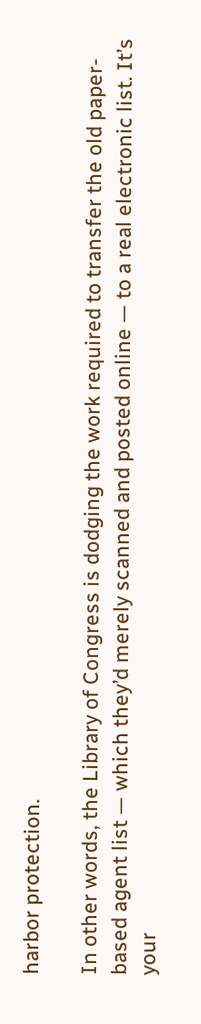harbor protection.

In other words, the Library of Congress is dodging the work required to transfer the old paper-based agent list — which they’d merely scanned and posted online — to a real electronic list. It’s your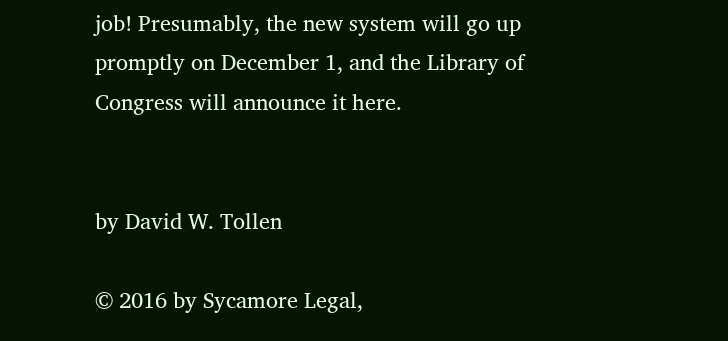job! Presumably, the new system will go up promptly on December 1, and the Library of Congress will announce it here.


by David W. Tollen

© 2016 by Sycamore Legal,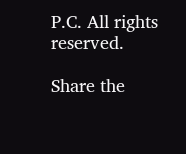P.C. All rights reserved.

Share the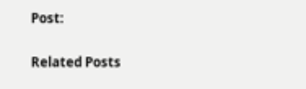Post:

Related Posts